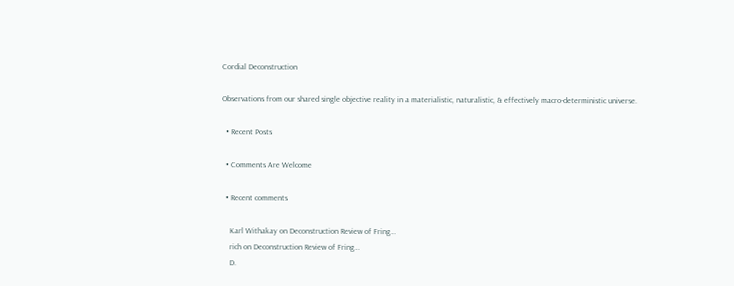Cordial Deconstruction

Observations from our shared single objective reality in a materialistic, naturalistic, & effectively macro-deterministic universe.

  • Recent Posts

  • Comments Are Welcome

  • Recent comments

    Karl Withakay on Deconstruction Review of Fring…
    rich on Deconstruction Review of Fring…
    D.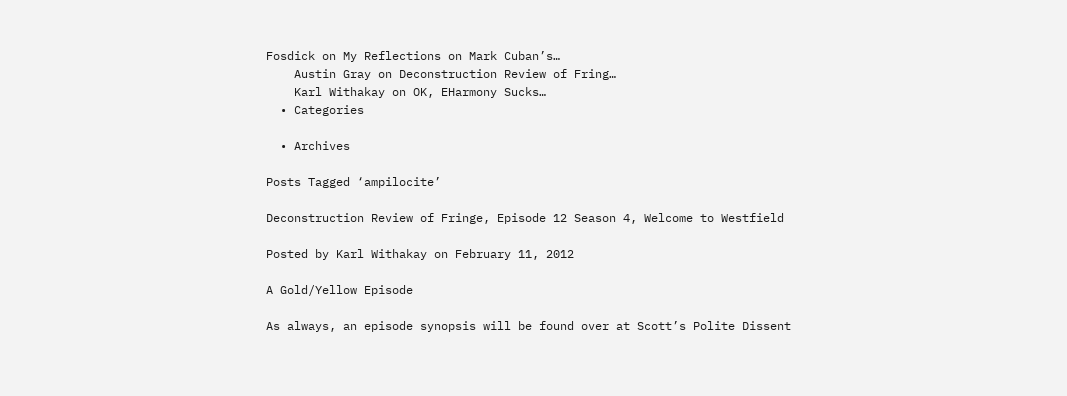Fosdick on My Reflections on Mark Cuban’s…
    Austin Gray on Deconstruction Review of Fring…
    Karl Withakay on OK, EHarmony Sucks…
  • Categories

  • Archives

Posts Tagged ‘ampilocite’

Deconstruction Review of Fringe, Episode 12 Season 4, Welcome to Westfield

Posted by Karl Withakay on February 11, 2012

A Gold/Yellow Episode

As always, an episode synopsis will be found over at Scott’s Polite Dissent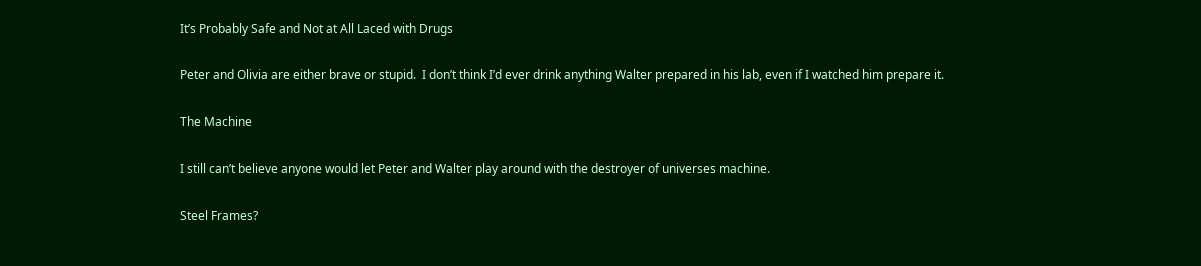It’s Probably Safe and Not at All Laced with Drugs

Peter and Olivia are either brave or stupid.  I don’t think I’d ever drink anything Walter prepared in his lab, even if I watched him prepare it.

The Machine

I still can’t believe anyone would let Peter and Walter play around with the destroyer of universes machine.

Steel Frames?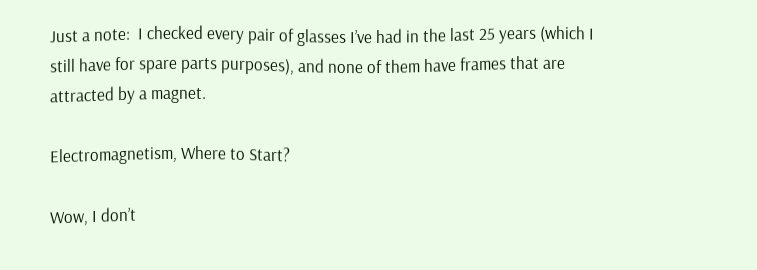Just a note:  I checked every pair of glasses I’ve had in the last 25 years (which I still have for spare parts purposes), and none of them have frames that are attracted by a magnet.

Electromagnetism, Where to Start?

Wow, I don’t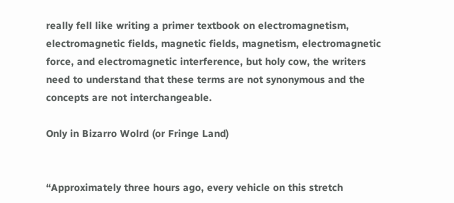really fell like writing a primer textbook on electromagnetism, electromagnetic fields, magnetic fields, magnetism, electromagnetic force, and electromagnetic interference, but holy cow, the writers need to understand that these terms are not synonymous and the concepts are not interchangeable.

Only in Bizarro Wolrd (or Fringe Land)


“Approximately three hours ago, every vehicle on this stretch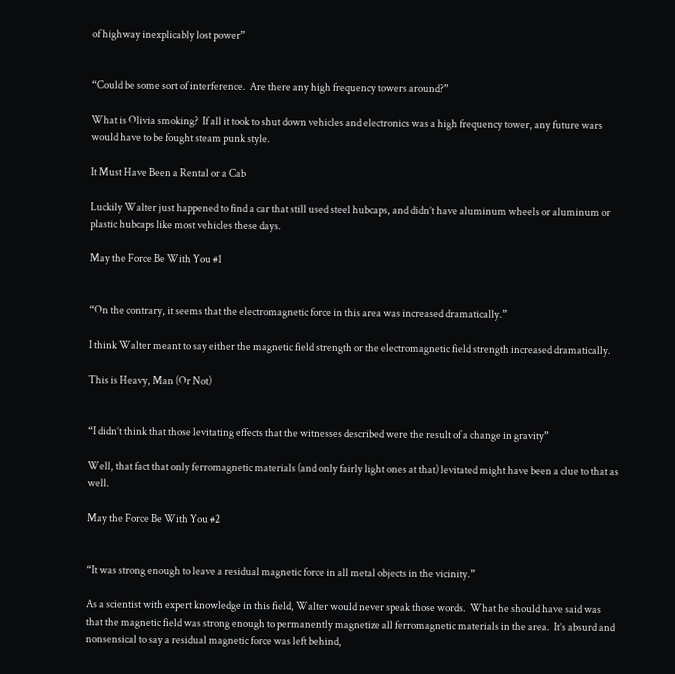of highway inexplicably lost power”


“Could be some sort of interference.  Are there any high frequency towers around?”

What is Olivia smoking?  If all it took to shut down vehicles and electronics was a high frequency tower, any future wars would have to be fought steam punk style.

It Must Have Been a Rental or a Cab

Luckily Walter just happened to find a car that still used steel hubcaps, and didn’t have aluminum wheels or aluminum or plastic hubcaps like most vehicles these days.

May the Force Be With You #1


“On the contrary, it seems that the electromagnetic force in this area was increased dramatically.”

I think Walter meant to say either the magnetic field strength or the electromagnetic field strength increased dramatically.

This is Heavy, Man (Or Not)


“I didn’t think that those levitating effects that the witnesses described were the result of a change in gravity”

Well, that fact that only ferromagnetic materials (and only fairly light ones at that) levitated might have been a clue to that as well.

May the Force Be With You #2


“It was strong enough to leave a residual magnetic force in all metal objects in the vicinity.”

As a scientist with expert knowledge in this field, Walter would never speak those words.  What he should have said was that the magnetic field was strong enough to permanently magnetize all ferromagnetic materials in the area.  It’s absurd and nonsensical to say a residual magnetic force was left behind,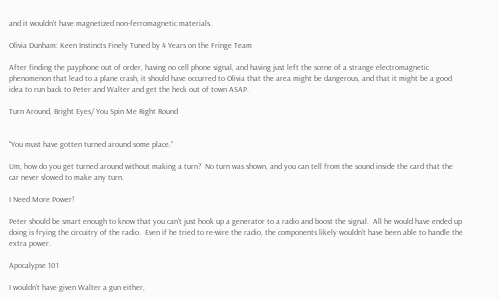and it wouldn’t have magnetized non-ferromagnetic materials.

Olivia Dunham: Keen Instincts Finely Tuned by 4 Years on the Fringe Team

After finding the payphone out of order, having no cell phone signal, and having just left the scene of a strange electromagnetic phenomenon that lead to a plane crash, it should have occurred to Olivia that the area might be dangerous, and that it might be a good idea to run back to Peter and Walter and get the heck out of town ASAP.

Turn Around, Bright Eyes/ You Spin Me Right Round


“You must have gotten turned around some place.”

Um, how do you get turned around without making a turn?  No turn was shown, and you can tell from the sound inside the card that the car never slowed to make any turn.

I Need More Power!

Peter should be smart enough to know that you can’t just hook up a generator to a radio and boost the signal.  All he would have ended up doing is frying the circuitry of the radio.  Even if he tried to re-wire the radio, the components likely wouldn’t have been able to handle the extra power.

Apocalypse 101

I wouldn’t have given Walter a gun either,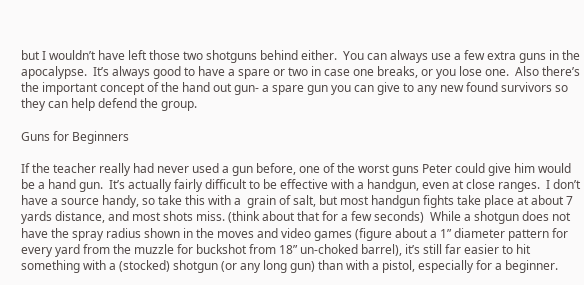but I wouldn’t have left those two shotguns behind either.  You can always use a few extra guns in the apocalypse.  It’s always good to have a spare or two in case one breaks, or you lose one.  Also there’s the important concept of the hand out gun- a spare gun you can give to any new found survivors so they can help defend the group.

Guns for Beginners

If the teacher really had never used a gun before, one of the worst guns Peter could give him would be a hand gun.  It’s actually fairly difficult to be effective with a handgun, even at close ranges.  I don’t have a source handy, so take this with a  grain of salt, but most handgun fights take place at about 7 yards distance, and most shots miss. (think about that for a few seconds)  While a shotgun does not have the spray radius shown in the moves and video games (figure about a 1” diameter pattern for every yard from the muzzle for buckshot from 18” un-choked barrel), it’s still far easier to hit something with a (stocked) shotgun (or any long gun) than with a pistol, especially for a beginner.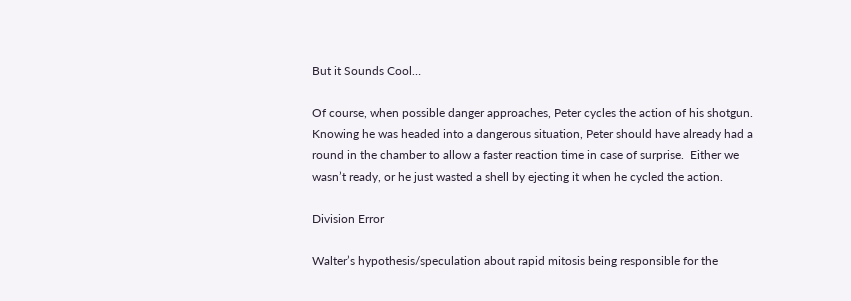But it Sounds Cool…

Of course, when possible danger approaches, Peter cycles the action of his shotgun.  Knowing he was headed into a dangerous situation, Peter should have already had a round in the chamber to allow a faster reaction time in case of surprise.  Either we wasn’t ready, or he just wasted a shell by ejecting it when he cycled the action.

Division Error

Walter’s hypothesis/speculation about rapid mitosis being responsible for the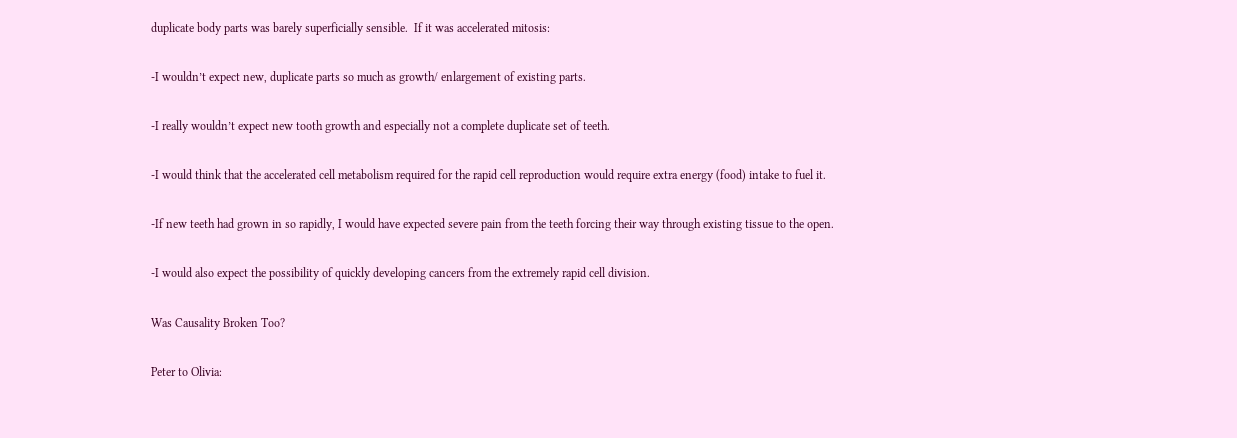duplicate body parts was barely superficially sensible.  If it was accelerated mitosis:

-I wouldn’t expect new, duplicate parts so much as growth/ enlargement of existing parts.

-I really wouldn’t expect new tooth growth and especially not a complete duplicate set of teeth.

-I would think that the accelerated cell metabolism required for the rapid cell reproduction would require extra energy (food) intake to fuel it.

-If new teeth had grown in so rapidly, I would have expected severe pain from the teeth forcing their way through existing tissue to the open.

-I would also expect the possibility of quickly developing cancers from the extremely rapid cell division.

Was Causality Broken Too?

Peter to Olivia: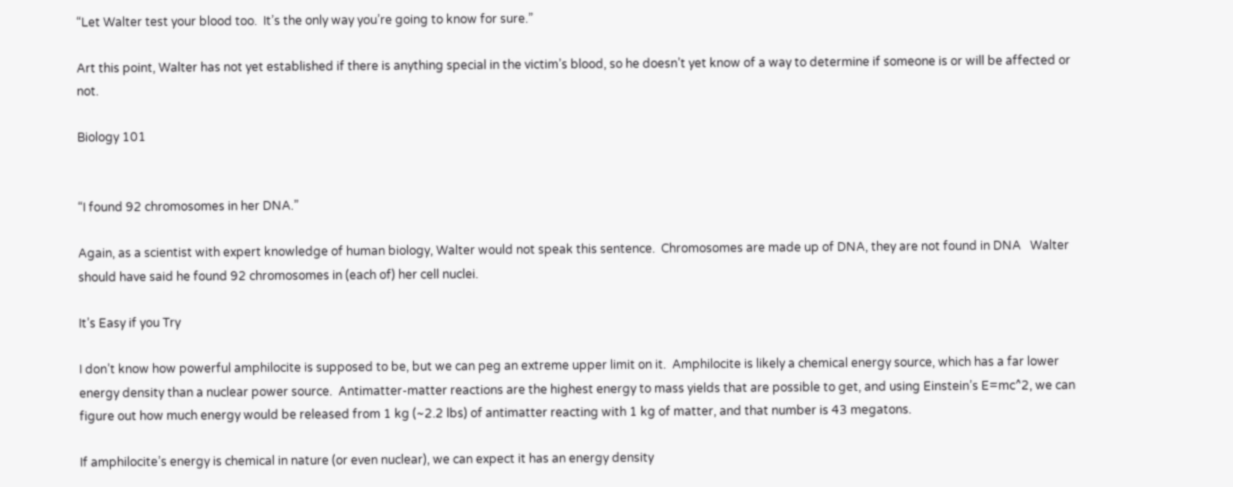“Let Walter test your blood too.  It’s the only way you’re going to know for sure.”

Art this point, Walter has not yet established if there is anything special in the victim’s blood, so he doesn’t yet know of a way to determine if someone is or will be affected or not.

Biology 101


“I found 92 chromosomes in her DNA.”

Again, as a scientist with expert knowledge of human biology, Walter would not speak this sentence.  Chromosomes are made up of DNA, they are not found in DNA   Walter should have said he found 92 chromosomes in (each of) her cell nuclei.

It’s Easy if you Try

I don’t know how powerful amphilocite is supposed to be, but we can peg an extreme upper limit on it.  Amphilocite is likely a chemical energy source, which has a far lower energy density than a nuclear power source.  Antimatter-matter reactions are the highest energy to mass yields that are possible to get, and using Einstein’s E=mc^2, we can figure out how much energy would be released from 1 kg (~2.2 lbs) of antimatter reacting with 1 kg of matter, and that number is 43 megatons.

If amphilocite’s energy is chemical in nature (or even nuclear), we can expect it has an energy density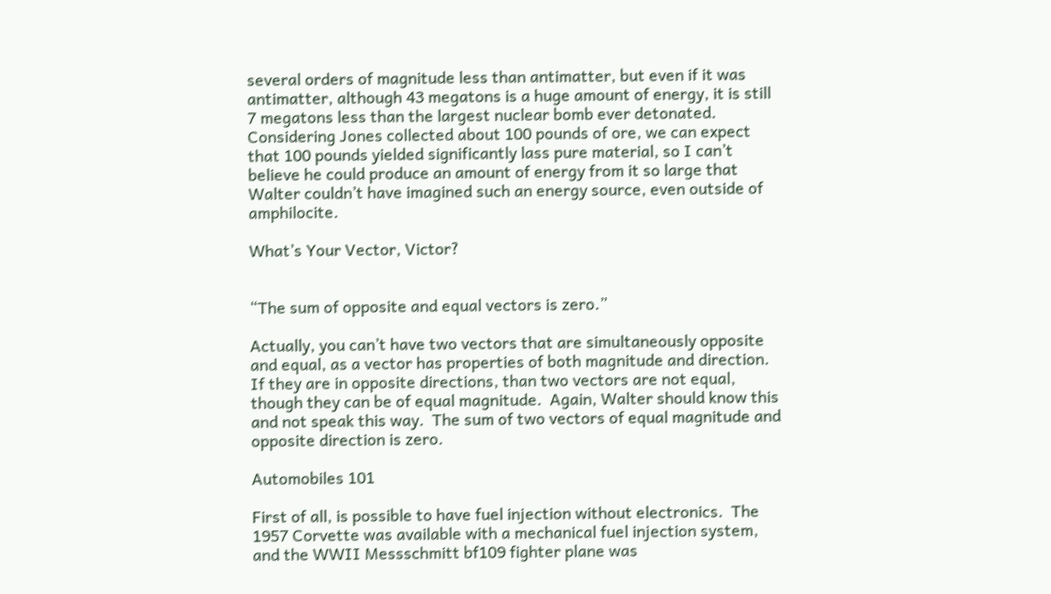several orders of magnitude less than antimatter, but even if it was antimatter, although 43 megatons is a huge amount of energy, it is still 7 megatons less than the largest nuclear bomb ever detonated.  Considering Jones collected about 100 pounds of ore, we can expect that 100 pounds yielded significantly lass pure material, so I can’t believe he could produce an amount of energy from it so large that Walter couldn’t have imagined such an energy source, even outside of amphilocite.

What’s Your Vector, Victor?


“The sum of opposite and equal vectors is zero.”

Actually, you can’t have two vectors that are simultaneously opposite and equal, as a vector has properties of both magnitude and direction.  If they are in opposite directions, than two vectors are not equal, though they can be of equal magnitude.  Again, Walter should know this and not speak this way.  The sum of two vectors of equal magnitude and opposite direction is zero.

Automobiles 101

First of all, is possible to have fuel injection without electronics.  The 1957 Corvette was available with a mechanical fuel injection system, and the WWII Messschmitt bf109 fighter plane was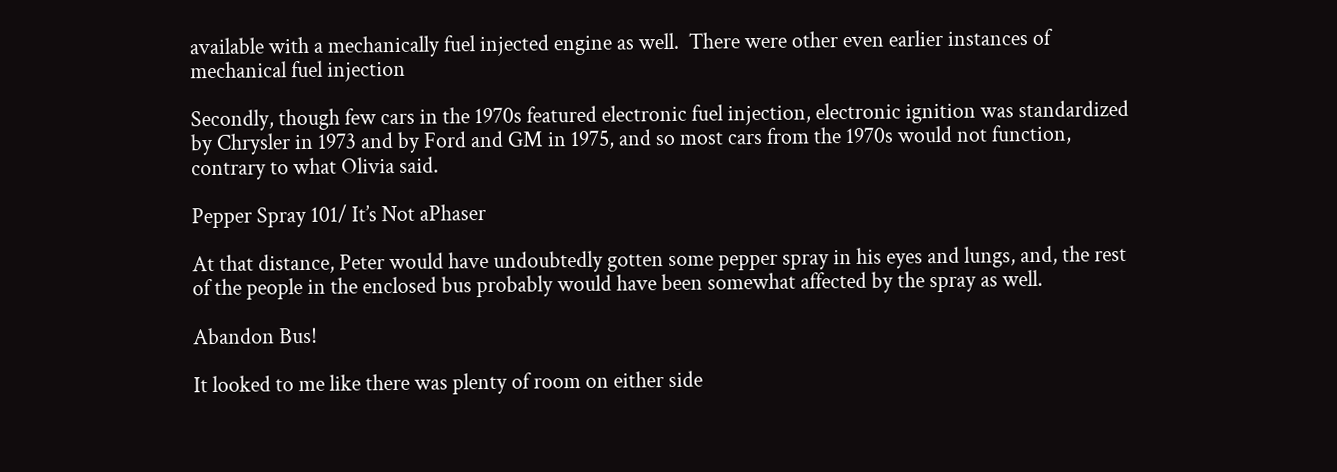available with a mechanically fuel injected engine as well.  There were other even earlier instances of mechanical fuel injection

Secondly, though few cars in the 1970s featured electronic fuel injection, electronic ignition was standardized by Chrysler in 1973 and by Ford and GM in 1975, and so most cars from the 1970s would not function, contrary to what Olivia said.

Pepper Spray 101/ It’s Not aPhaser

At that distance, Peter would have undoubtedly gotten some pepper spray in his eyes and lungs, and, the rest of the people in the enclosed bus probably would have been somewhat affected by the spray as well.

Abandon Bus!

It looked to me like there was plenty of room on either side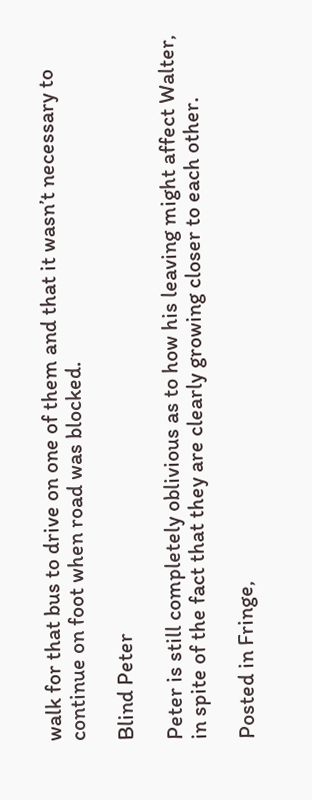walk for that bus to drive on one of them and that it wasn’t necessary to continue on foot when road was blocked.

Blind Peter

Peter is still completely oblivious as to how his leaving might affect Walter, in spite of the fact that they are clearly growing closer to each other.

Posted in Fringe,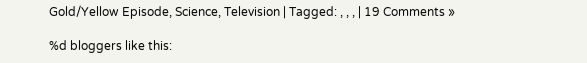Gold/Yellow Episode, Science, Television | Tagged: , , , | 19 Comments »

%d bloggers like this: